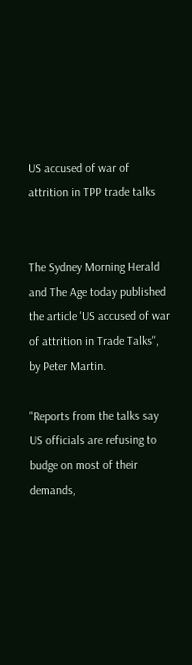US accused of war of attrition in TPP trade talks


The Sydney Morning Herald and The Age today published the article 'US accused of war of attrition in Trade Talks'', by Peter Martin.

"Reports from the talks say US officials are refusing to budge on most of their demands,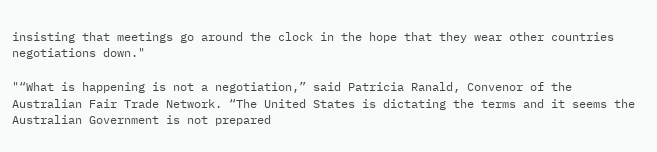insisting that meetings go around the clock in the hope that they wear other countries negotiations down."

"“What is happening is not a negotiation,” said Patricia Ranald, Convenor of the Australian Fair Trade Network. “The United States is dictating the terms and it seems the Australian Government is not prepared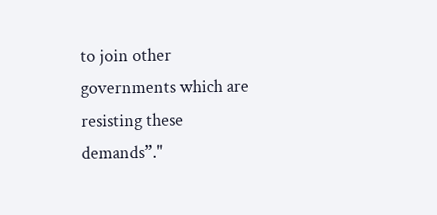to join other governments which are resisting these demands”."